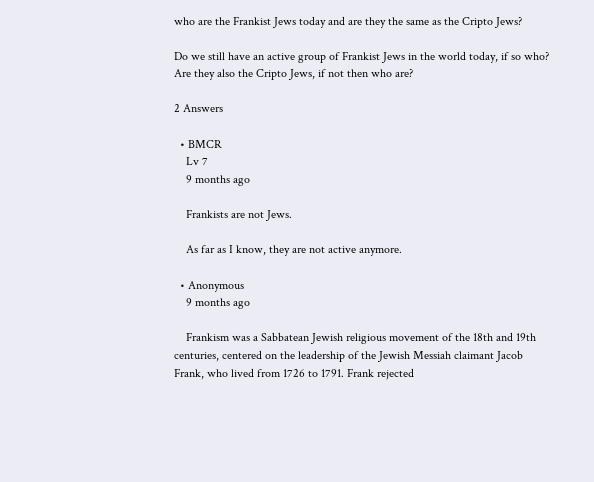who are the Frankist Jews today and are they the same as the Cripto Jews?

Do we still have an active group of Frankist Jews in the world today, if so who? Are they also the Cripto Jews, if not then who are?

2 Answers

  • BMCR
    Lv 7
    9 months ago

    Frankists are not Jews.

    As far as I know, they are not active anymore.

  • Anonymous
    9 months ago

    Frankism was a Sabbatean Jewish religious movement of the 18th and 19th centuries, centered on the leadership of the Jewish Messiah claimant Jacob Frank, who lived from 1726 to 1791. Frank rejected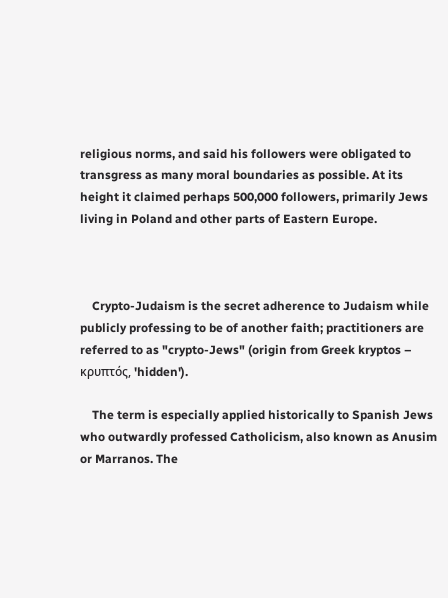religious norms, and said his followers were obligated to transgress as many moral boundaries as possible. At its height it claimed perhaps 500,000 followers, primarily Jews living in Poland and other parts of Eastern Europe.



    Crypto-Judaism is the secret adherence to Judaism while publicly professing to be of another faith; practitioners are referred to as "crypto-Jews" (origin from Greek kryptos – κρυπτός, 'hidden').

    The term is especially applied historically to Spanish Jews who outwardly professed Catholicism, also known as Anusim or Marranos. The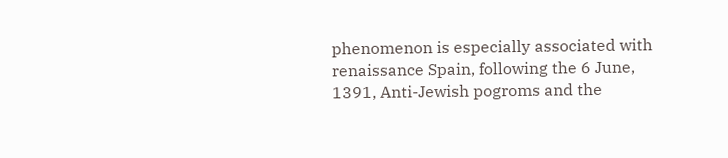phenomenon is especially associated with renaissance Spain, following the 6 June, 1391, Anti-Jewish pogroms and the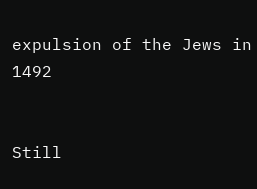expulsion of the Jews in 1492


Still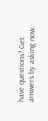have questions? Get answers by asking now.